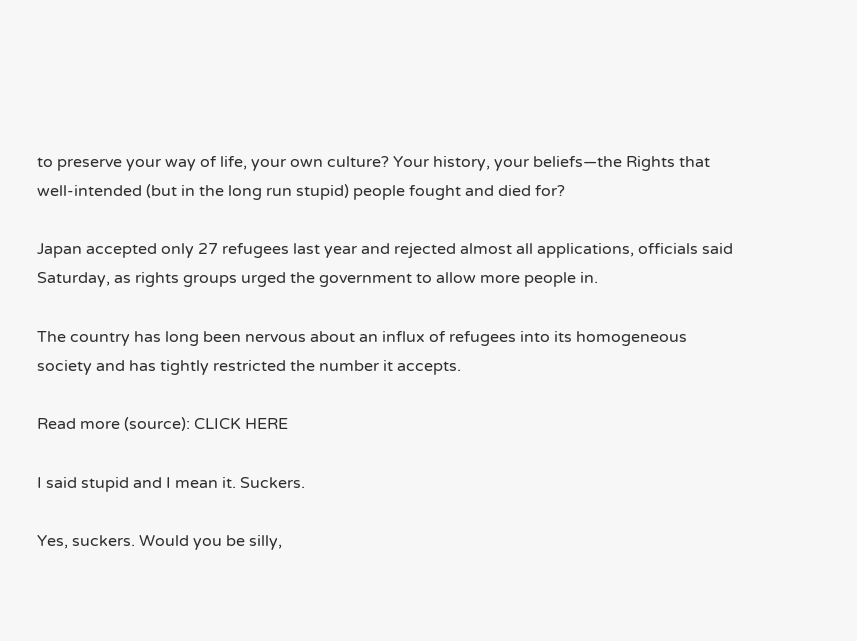to preserve your way of life, your own culture? Your history, your beliefs—the Rights that well-intended (but in the long run stupid) people fought and died for?

Japan accepted only 27 refugees last year and rejected almost all applications, officials said Saturday, as rights groups urged the government to allow more people in.

The country has long been nervous about an influx of refugees into its homogeneous society and has tightly restricted the number it accepts.

Read more (source): CLICK HERE

I said stupid and I mean it. Suckers.

Yes, suckers. Would you be silly,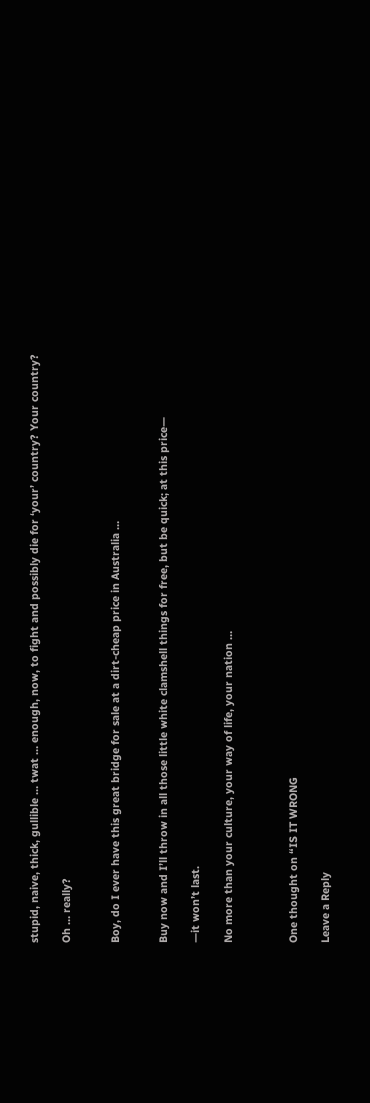stupid, naive, thick, gullible … twat … enough, now, to fight and possibly die for ‘your’ country? Your country?

Oh … really?


Boy, do I ever have this great bridge for sale at a dirt-cheap price in Australia …


Buy now and I’ll throw in all those little white clamshell things for free, but be quick; at this price—

—it won’t last.

No more than your culture, your way of life, your nation …



One thought on “IS IT WRONG

Leave a Reply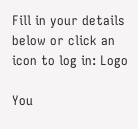Fill in your details below or click an icon to log in: Logo

You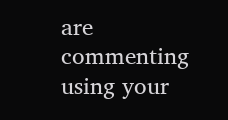are commenting using your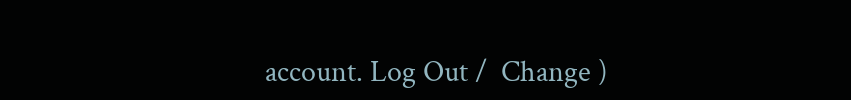account. Log Out /  Change )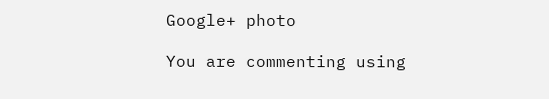Google+ photo

You are commenting using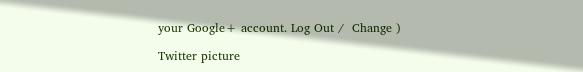your Google+ account. Log Out /  Change )

Twitter picture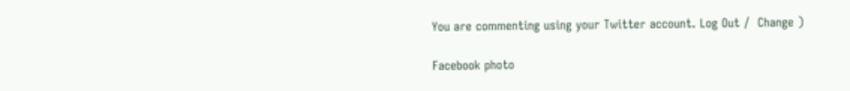You are commenting using your Twitter account. Log Out /  Change )

Facebook photo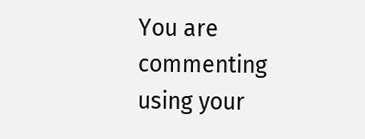You are commenting using your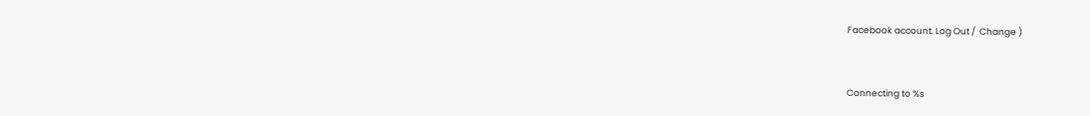Facebook account. Log Out /  Change )


Connecting to %s